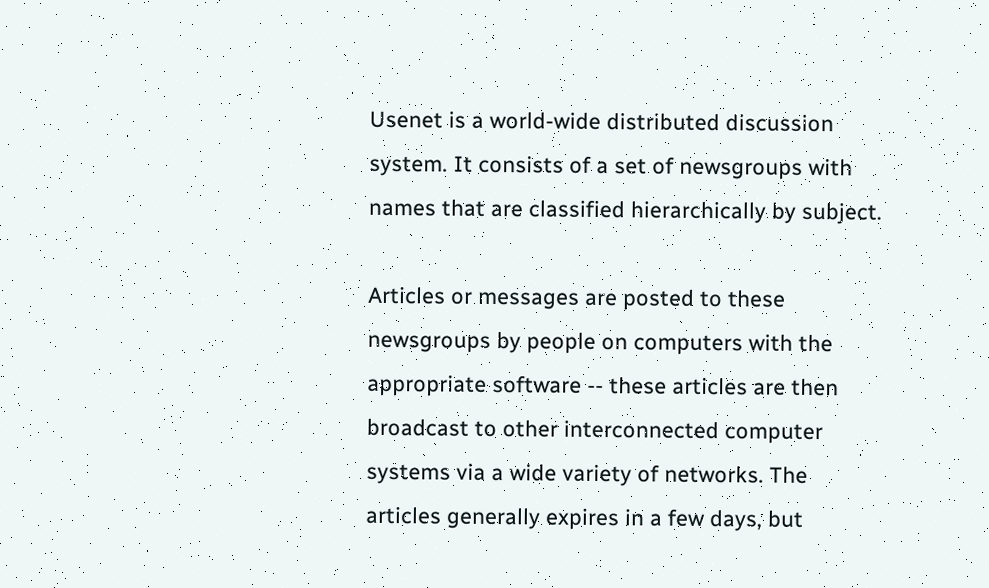Usenet is a world-wide distributed discussion system. It consists of a set of newsgroups with names that are classified hierarchically by subject.

Articles or messages are posted to these newsgroups by people on computers with the appropriate software -- these articles are then broadcast to other interconnected computer systems via a wide variety of networks. The articles generally expires in a few days, but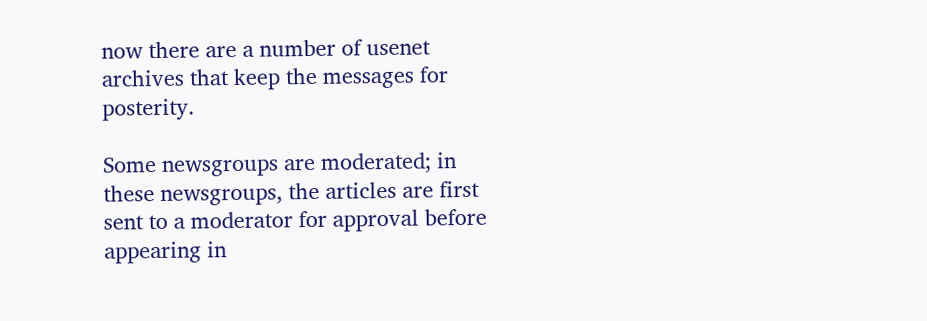now there are a number of usenet archives that keep the messages for posterity.

Some newsgroups are moderated; in these newsgroups, the articles are first sent to a moderator for approval before appearing in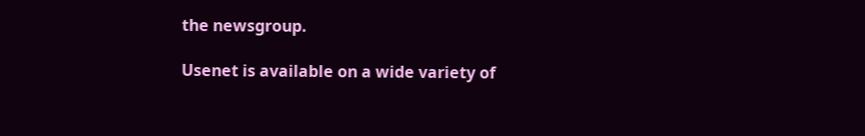the newsgroup.

Usenet is available on a wide variety of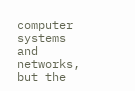computer systems and networks, but the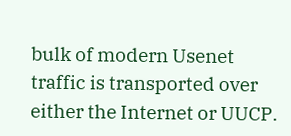bulk of modern Usenet traffic is transported over either the Internet or UUCP.